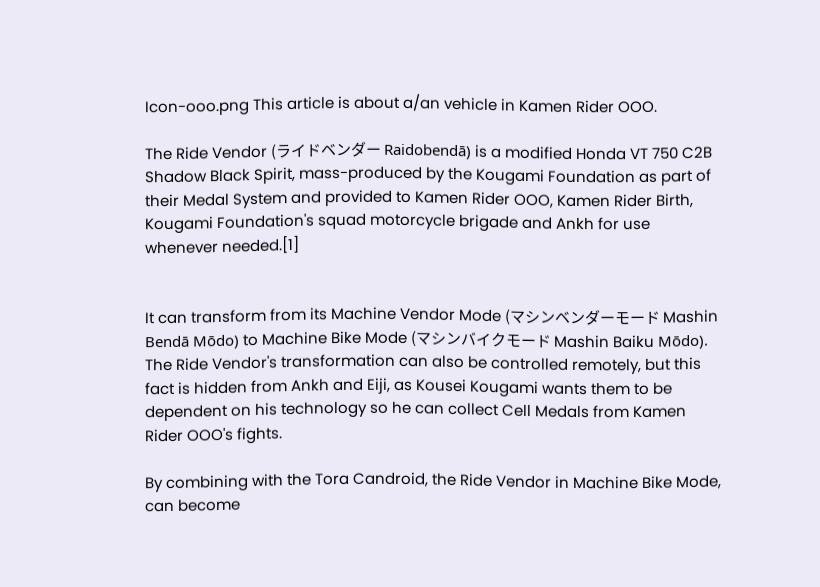Icon-ooo.png This article is about a/an vehicle in Kamen Rider OOO.

The Ride Vendor (ライドベンダー Raidobendā) is a modified Honda VT 750 C2B Shadow Black Spirit, mass-produced by the Kougami Foundation as part of their Medal System and provided to Kamen Rider OOO, Kamen Rider Birth, Kougami Foundation's squad motorcycle brigade and Ankh for use whenever needed.[1]


It can transform from its Machine Vendor Mode (マシンベンダーモード Mashin Bendā Mōdo) to Machine Bike Mode (マシンバイクモード Mashin Baiku Mōdo). The Ride Vendor's transformation can also be controlled remotely, but this fact is hidden from Ankh and Eiji, as Kousei Kougami wants them to be dependent on his technology so he can collect Cell Medals from Kamen Rider OOO's fights.

By combining with the Tora Candroid, the Ride Vendor in Machine Bike Mode, can become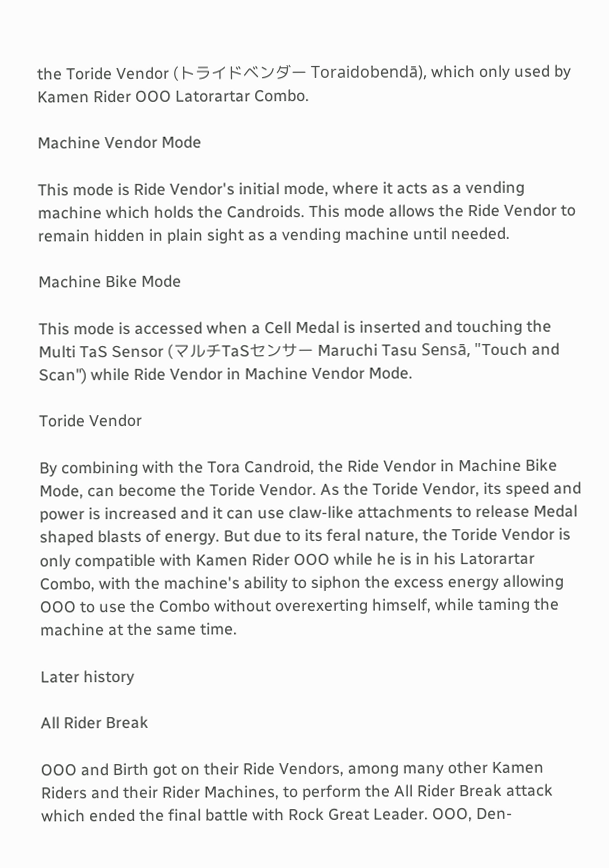the Toride Vendor (トライドベンダー Toraidobendā), which only used by Kamen Rider OOO Latorartar Combo.

Machine Vendor Mode

This mode is Ride Vendor's initial mode, where it acts as a vending machine which holds the Candroids. This mode allows the Ride Vendor to remain hidden in plain sight as a vending machine until needed.

Machine Bike Mode

This mode is accessed when a Cell Medal is inserted and touching the Multi TaS Sensor (マルチTaSセンサー Maruchi Tasu Sensā, "Touch and Scan") while Ride Vendor in Machine Vendor Mode.

Toride Vendor

By combining with the Tora Candroid, the Ride Vendor in Machine Bike Mode, can become the Toride Vendor. As the Toride Vendor, its speed and power is increased and it can use claw-like attachments to release Medal shaped blasts of energy. But due to its feral nature, the Toride Vendor is only compatible with Kamen Rider OOO while he is in his Latorartar Combo, with the machine's ability to siphon the excess energy allowing OOO to use the Combo without overexerting himself, while taming the machine at the same time.

Later history

All Rider Break

OOO and Birth got on their Ride Vendors, among many other Kamen Riders and their Rider Machines, to perform the All Rider Break attack which ended the final battle with Rock Great Leader. OOO, Den-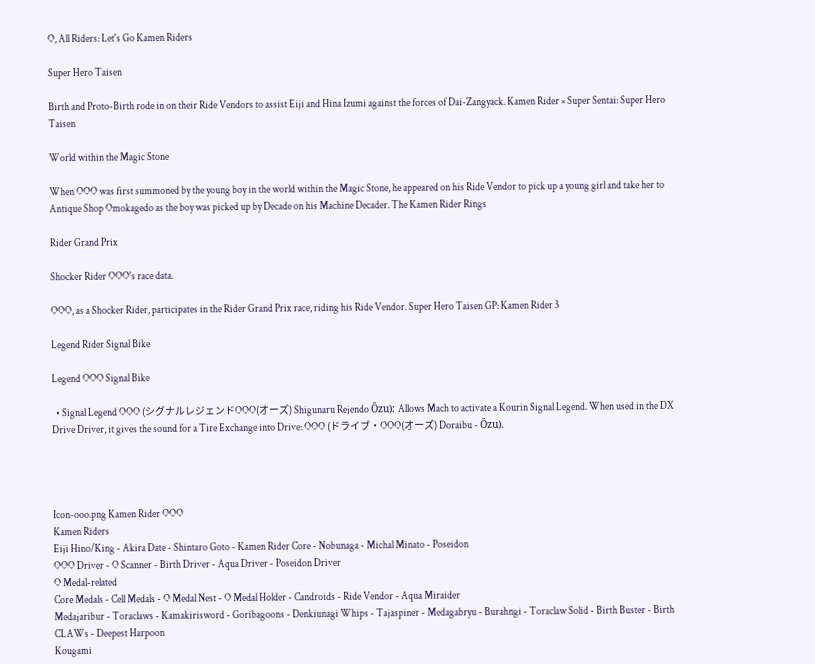O, All Riders: Let's Go Kamen Riders

Super Hero Taisen

Birth and Proto-Birth rode in on their Ride Vendors to assist Eiji and Hina Izumi against the forces of Dai-Zangyack. Kamen Rider × Super Sentai: Super Hero Taisen

World within the Magic Stone

When OOO was first summoned by the young boy in the world within the Magic Stone, he appeared on his Ride Vendor to pick up a young girl and take her to Antique Shop Omokagedo as the boy was picked up by Decade on his Machine Decader. The Kamen Rider Rings

Rider Grand Prix

Shocker Rider OOO's race data.

OOO, as a Shocker Rider, participates in the Rider Grand Prix race, riding his Ride Vendor. Super Hero Taisen GP: Kamen Rider 3

Legend Rider Signal Bike

Legend OOO Signal Bike

  • Signal Legend OOO (シグナルレジェンドOOO(オーズ) Shigunaru Rejendo Ōzu): Allows Mach to activate a Kourin Signal Legend. When used in the DX Drive Driver, it gives the sound for a Tire Exchange into Drive: OOO (ドライブ・OOO(オーズ) Doraibu - Ōzu).




Icon-ooo.png Kamen Rider OOO
Kamen Riders
Eiji Hino/King - Akira Date - Shintaro Goto - Kamen Rider Core - Nobunaga - Michal Minato - Poseidon
OOO Driver - O Scanner - Birth Driver - Aqua Driver - Poseidon Driver
O Medal-related
Core Medals - Cell Medals - O Medal Nest - O Medal Holder - Candroids - Ride Vendor - Aqua Miraider
Medajaribur - Toraclaws - Kamakirisword - Goribagoons - Denkiunagi Whips - Tajaspiner - Medagabryu - Burahngi - Toraclaw Solid - Birth Buster - Birth CLAWs - Deepest Harpoon
Kougami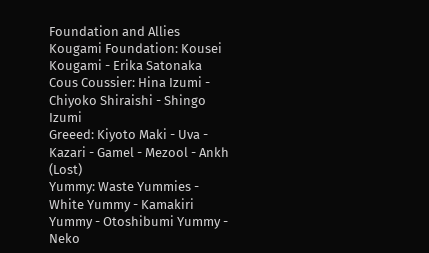Foundation and Allies
Kougami Foundation: Kousei Kougami - Erika Satonaka
Cous Coussier: Hina Izumi - Chiyoko Shiraishi - Shingo Izumi
Greeed: Kiyoto Maki - Uva - Kazari - Gamel - Mezool - Ankh (Lost)
Yummy: Waste Yummies - White Yummy - Kamakiri Yummy - Otoshibumi Yummy - Neko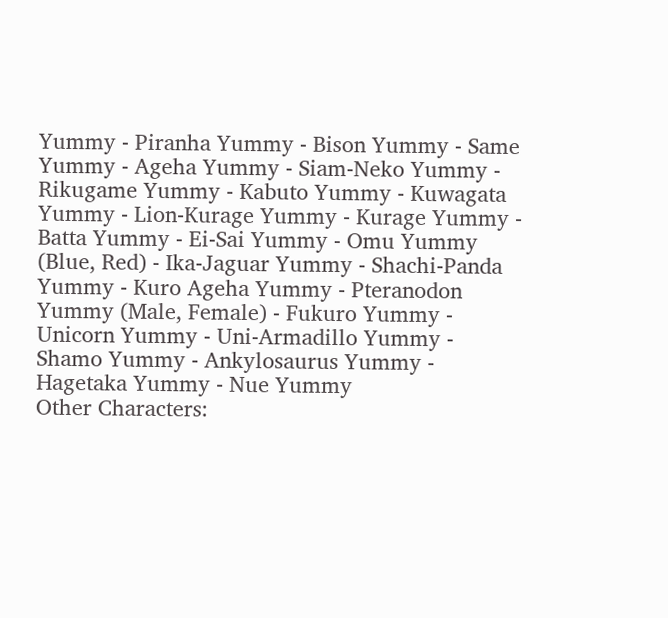Yummy - Piranha Yummy - Bison Yummy - Same Yummy - Ageha Yummy - Siam-Neko Yummy - Rikugame Yummy - Kabuto Yummy - Kuwagata Yummy - Lion-Kurage Yummy - Kurage Yummy - Batta Yummy - Ei-Sai Yummy - Omu Yummy (Blue, Red) - Ika-Jaguar Yummy - Shachi-Panda Yummy - Kuro Ageha Yummy - Pteranodon Yummy (Male, Female) - Fukuro Yummy - Unicorn Yummy - Uni-Armadillo Yummy - Shamo Yummy - Ankylosaurus Yummy - Hagetaka Yummy - Nue Yummy
Other Characters: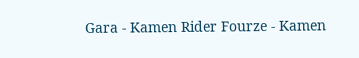Gara - Kamen Rider Fourze - Kamen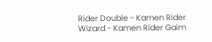Rider Double - Kamen Rider Wizard - Kamen Rider Gaim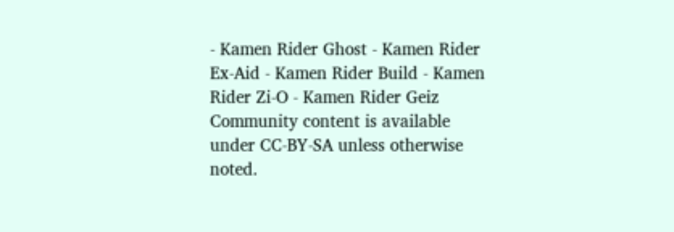- Kamen Rider Ghost - Kamen Rider Ex-Aid - Kamen Rider Build - Kamen Rider Zi-O - Kamen Rider Geiz
Community content is available under CC-BY-SA unless otherwise noted.